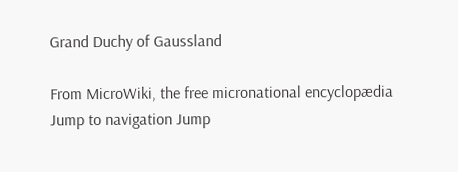Grand Duchy of Gaussland

From MicroWiki, the free micronational encyclopædia
Jump to navigation Jump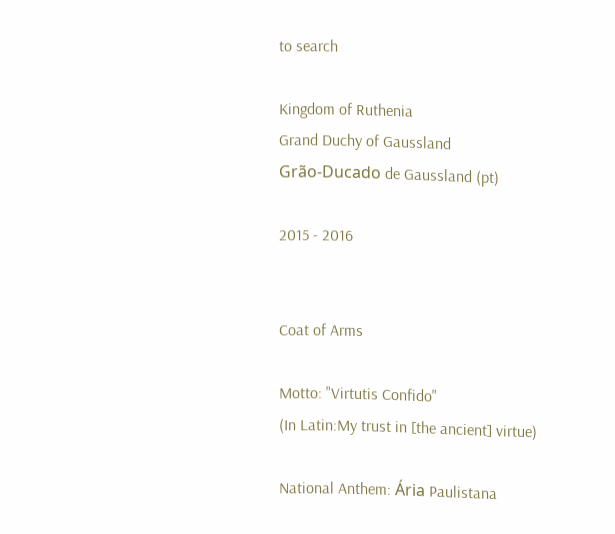to search

Kingdom of Ruthenia
Grand Duchy of Gaussland
Grão-Ducado de Gaussland (pt)

2015 - 2016


Coat of Arms

Motto: "Virtutis Confido"
(In Latin:My trust in [the ancient] virtue)

National Anthem: Ária Paulistana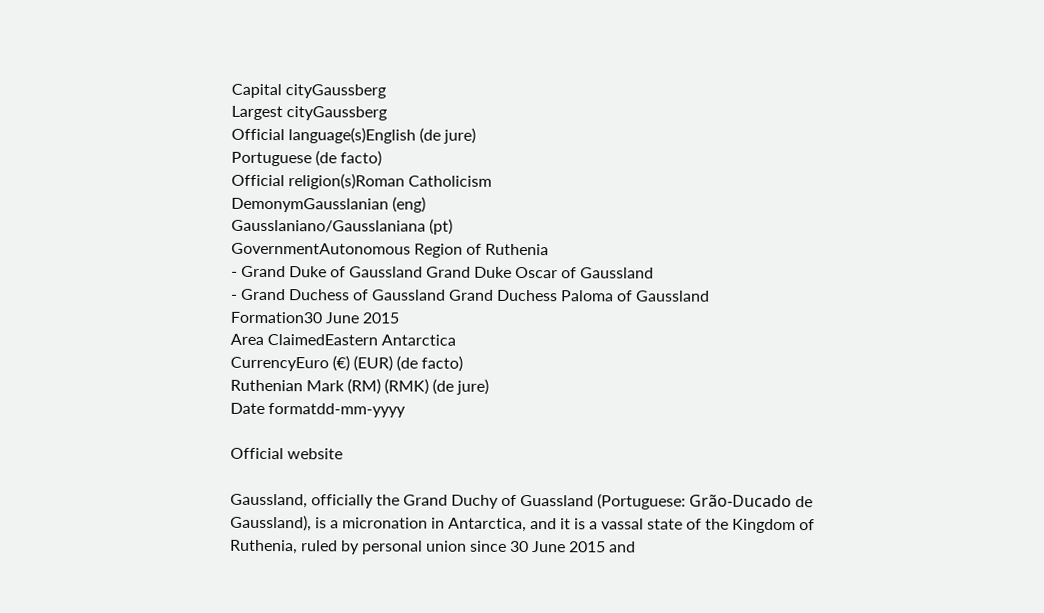Capital cityGaussberg
Largest cityGaussberg
Official language(s)English (de jure)
Portuguese (de facto)
Official religion(s)Roman Catholicism
DemonymGausslanian (eng)
Gausslaniano/Gausslaniana (pt)
GovernmentAutonomous Region of Ruthenia
- Grand Duke of Gaussland Grand Duke Oscar of Gaussland
- Grand Duchess of Gaussland Grand Duchess Paloma of Gaussland
Formation30 June 2015
Area ClaimedEastern Antarctica
CurrencyEuro (€) (EUR) (de facto)
Ruthenian Mark (RM) (RMK) (de jure)
Date formatdd-mm-yyyy

Official website

Gaussland, officially the Grand Duchy of Guassland (Portuguese: Grão-Ducado de Gaussland), is a micronation in Antarctica, and it is a vassal state of the Kingdom of Ruthenia, ruled by personal union since 30 June 2015 and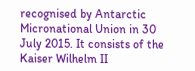recognised by Antarctic Micronational Union in 30 July 2015. It consists of the Kaiser Wilhelm II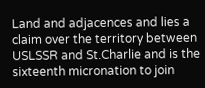Land and adjacences and lies a claim over the territory between USLSSR and St.Charlie and is the sixteenth micronation to join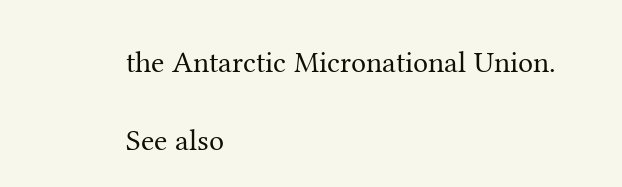the Antarctic Micronational Union.

See also